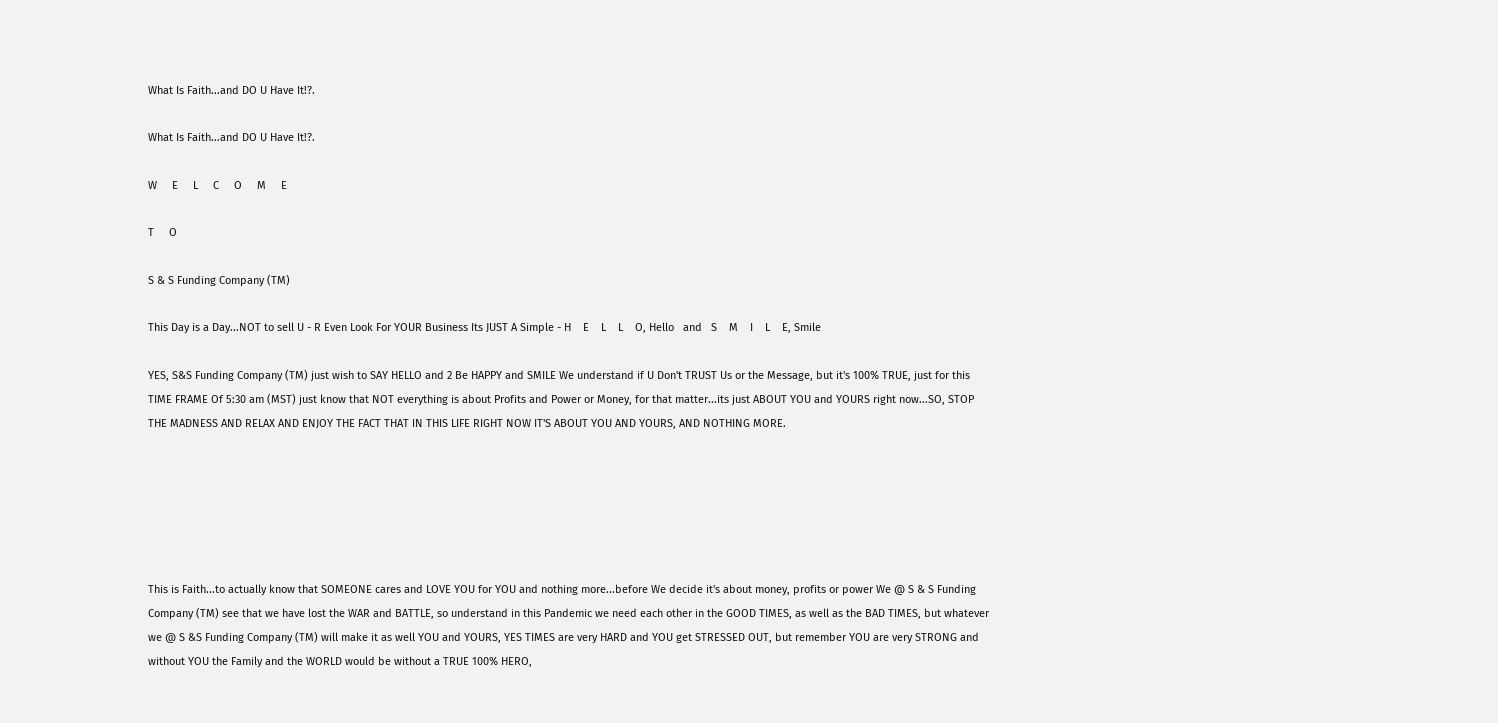What Is Faith...and DO U Have It!?.

What Is Faith...and DO U Have It!?.

W     E     L     C     O     M     E

T     O

S & S Funding Company (TM)

This Day is a Day...NOT to sell U - R Even Look For YOUR Business Its JUST A Simple - H    E    L    L    O, Hello   and   S    M    I    L    E, Smile

YES, S&S Funding Company (TM) just wish to SAY HELLO and 2 Be HAPPY and SMILE We understand if U Don't TRUST Us or the Message, but it's 100% TRUE, just for this TIME FRAME Of 5:30 am (MST) just know that NOT everything is about Profits and Power or Money, for that matter...its just ABOUT YOU and YOURS right now...SO, STOP THE MADNESS AND RELAX AND ENJOY THE FACT THAT IN THIS LIFE RIGHT NOW IT'S ABOUT YOU AND YOURS, AND NOTHING MORE.






This is Faith...to actually know that SOMEONE cares and LOVE YOU for YOU and nothing more...before We decide it's about money, profits or power We @ S & S Funding Company (TM) see that we have lost the WAR and BATTLE, so understand in this Pandemic we need each other in the GOOD TIMES, as well as the BAD TIMES, but whatever we @ S &S Funding Company (TM) will make it as well YOU and YOURS, YES TIMES are very HARD and YOU get STRESSED OUT, but remember YOU are very STRONG and without YOU the Family and the WORLD would be without a TRUE 100% HERO,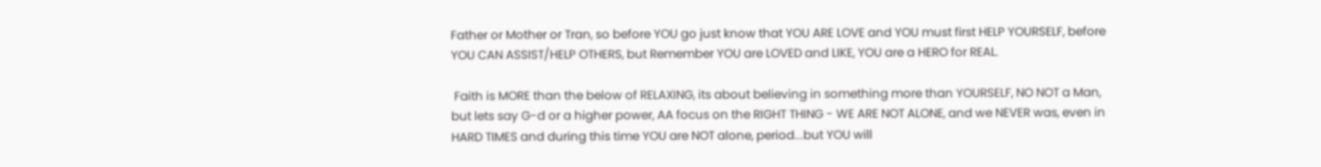Father or Mother or Tran, so before YOU go just know that YOU ARE LOVE and YOU must first HELP YOURSELF, before YOU CAN ASSIST/HELP OTHERS, but Remember YOU are LOVED and LIKE, YOU are a HERO for REAL.

 Faith is MORE than the below of RELAXING, its about believing in something more than YOURSELF, NO NOT a Man, but lets say G-d or a higher power, AA focus on the RIGHT THING - WE ARE NOT ALONE, and we NEVER was, even in HARD TIMES and during this time YOU are NOT alone, period...but YOU will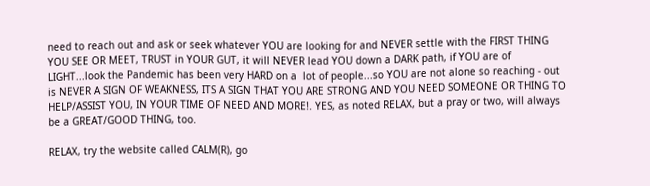need to reach out and ask or seek whatever YOU are looking for and NEVER settle with the FIRST THING YOU SEE OR MEET, TRUST in YOUR GUT, it will NEVER lead YOU down a DARK path, if YOU are of LIGHT...look the Pandemic has been very HARD on a  lot of people...so YOU are not alone so reaching - out is NEVER A SIGN OF WEAKNESS, ITS A SIGN THAT YOU ARE STRONG AND YOU NEED SOMEONE OR THING TO HELP/ASSIST YOU, IN YOUR TIME OF NEED AND MORE!. YES, as noted RELAX, but a pray or two, will always be a GREAT/GOOD THING, too.

RELAX, try the website called CALM(R), go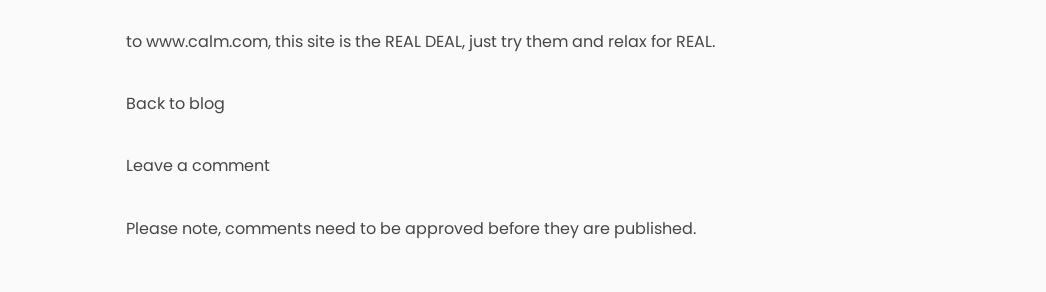to www.calm.com, this site is the REAL DEAL, just try them and relax for REAL.

Back to blog

Leave a comment

Please note, comments need to be approved before they are published.